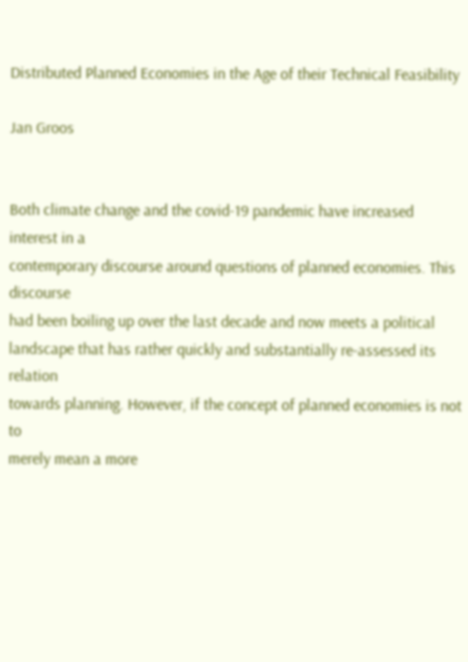Distributed Planned Economies in the Age of their Technical Feasibility

Jan Groos


Both climate change and the covid-19 pandemic have increased interest in a
contemporary discourse around questions of planned economies. This discourse
had been boiling up over the last decade and now meets a political
landscape that has rather quickly and substantially re-assessed its relation
towards planning. However, if the concept of planned economies is not to
merely mean a more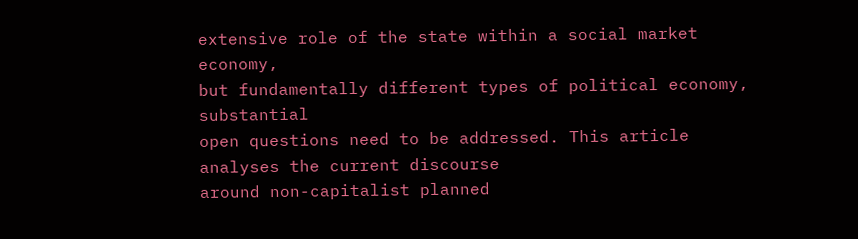extensive role of the state within a social market economy,
but fundamentally different types of political economy, substantial
open questions need to be addressed. This article analyses the current discourse
around non-capitalist planned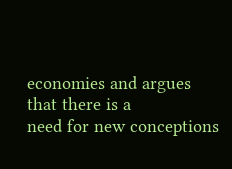economies and argues that there is a
need for new conceptions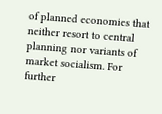of planned economies that neither resort to central
planning nor variants of market socialism. For further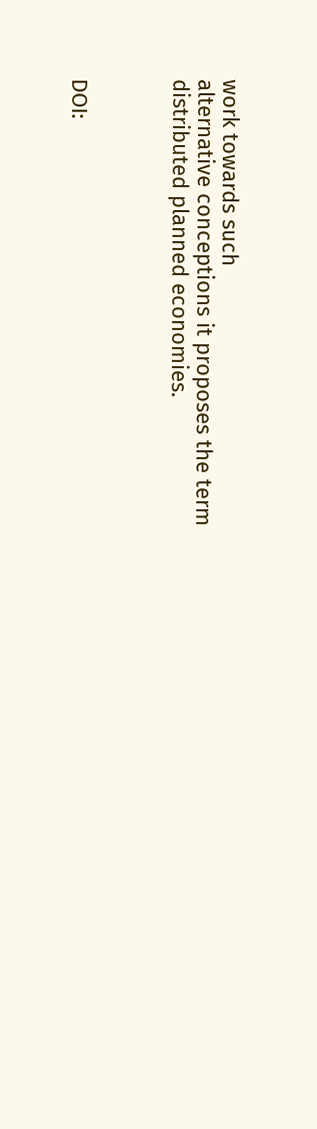work towards such
alternative conceptions it proposes the term distributed planned economies.



DOI: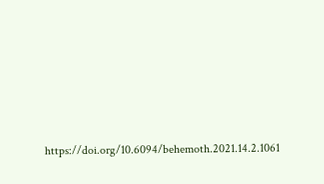https://doi.org/10.6094/behemoth.2021.14.2.1061